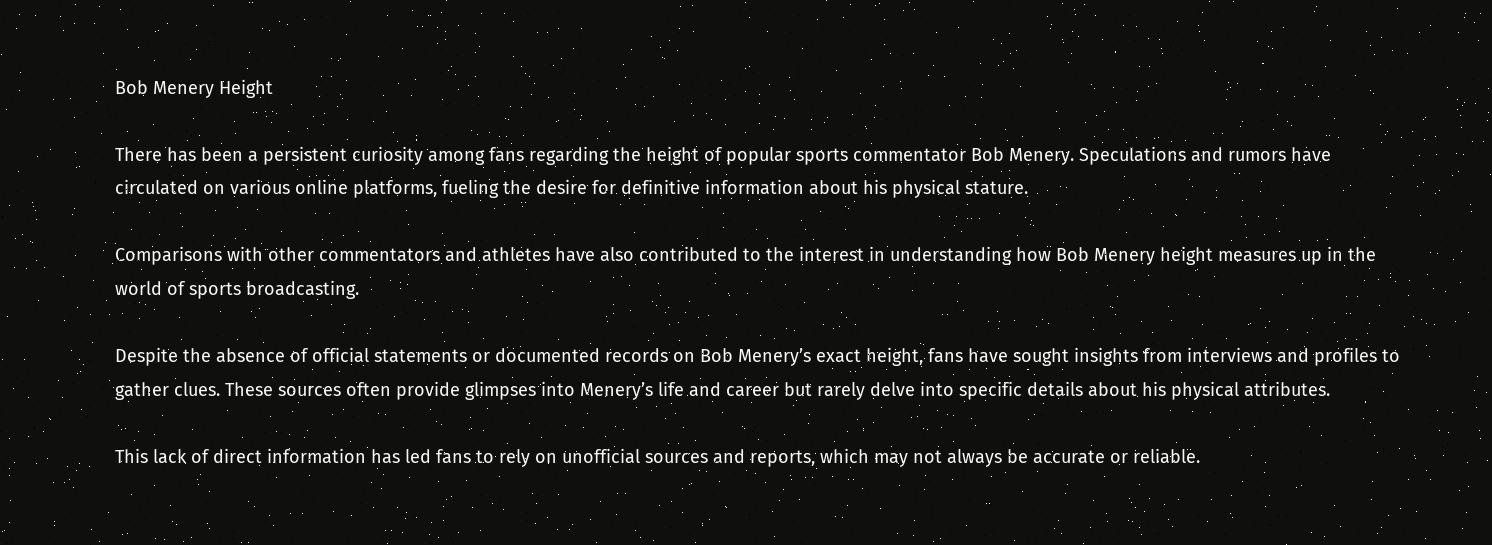Bob Menery Height

There has been a persistent curiosity among fans regarding the height of popular sports commentator Bob Menery. Speculations and rumors have circulated on various online platforms, fueling the desire for definitive information about his physical stature.

Comparisons with other commentators and athletes have also contributed to the interest in understanding how Bob Menery height measures up in the world of sports broadcasting.

Despite the absence of official statements or documented records on Bob Menery’s exact height, fans have sought insights from interviews and profiles to gather clues. These sources often provide glimpses into Menery’s life and career but rarely delve into specific details about his physical attributes.

This lack of direct information has led fans to rely on unofficial sources and reports, which may not always be accurate or reliable.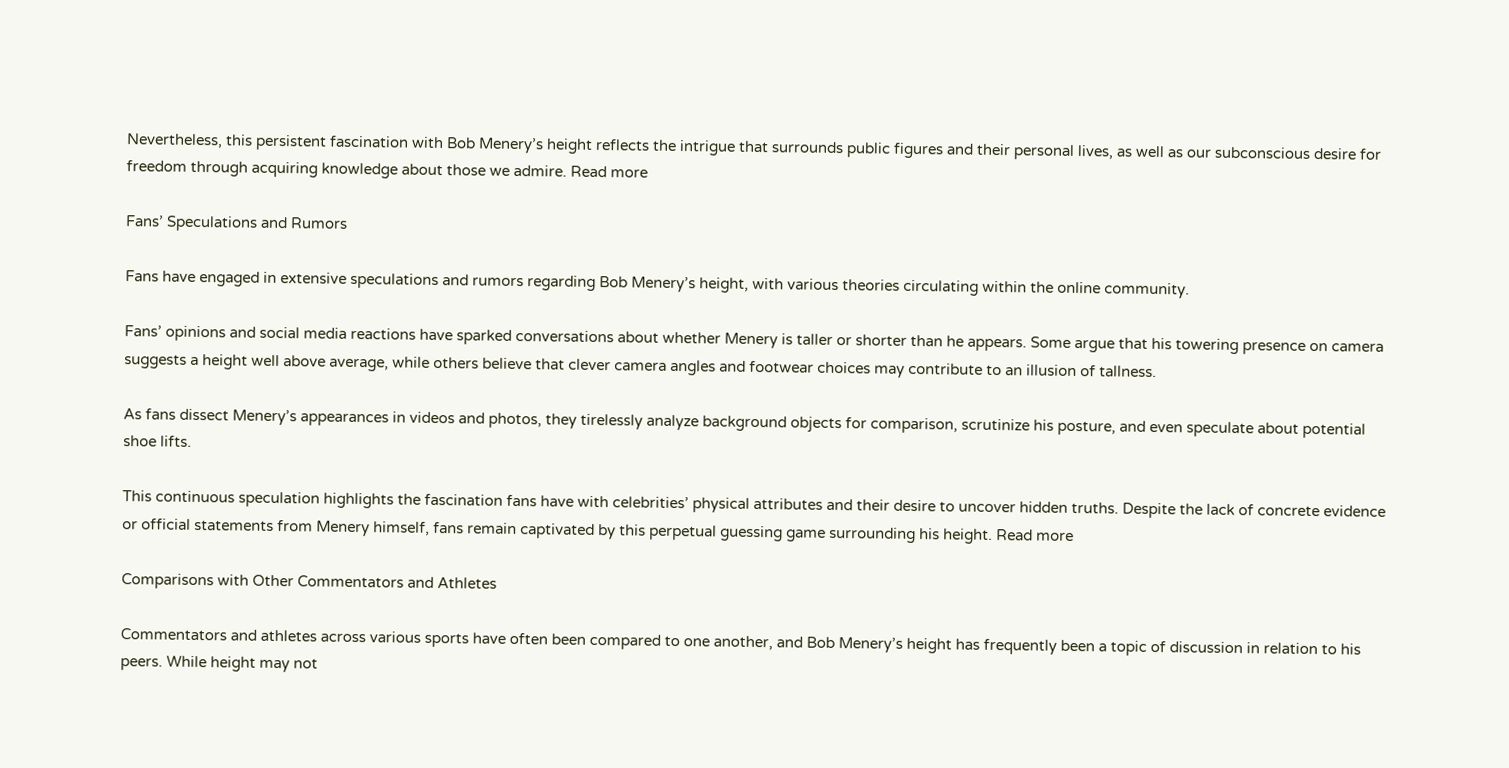Nevertheless, this persistent fascination with Bob Menery’s height reflects the intrigue that surrounds public figures and their personal lives, as well as our subconscious desire for freedom through acquiring knowledge about those we admire. Read more

Fans’ Speculations and Rumors

Fans have engaged in extensive speculations and rumors regarding Bob Menery’s height, with various theories circulating within the online community.

Fans’ opinions and social media reactions have sparked conversations about whether Menery is taller or shorter than he appears. Some argue that his towering presence on camera suggests a height well above average, while others believe that clever camera angles and footwear choices may contribute to an illusion of tallness.

As fans dissect Menery’s appearances in videos and photos, they tirelessly analyze background objects for comparison, scrutinize his posture, and even speculate about potential shoe lifts.

This continuous speculation highlights the fascination fans have with celebrities’ physical attributes and their desire to uncover hidden truths. Despite the lack of concrete evidence or official statements from Menery himself, fans remain captivated by this perpetual guessing game surrounding his height. Read more

Comparisons with Other Commentators and Athletes

Commentators and athletes across various sports have often been compared to one another, and Bob Menery’s height has frequently been a topic of discussion in relation to his peers. While height may not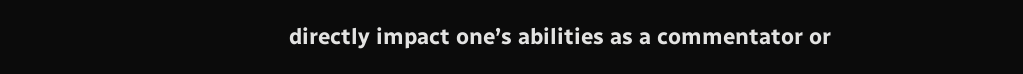directly impact one’s abilities as a commentator or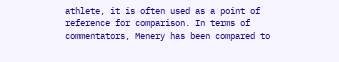athlete, it is often used as a point of reference for comparison. In terms of commentators, Menery has been compared to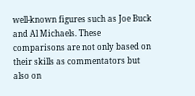well-known figures such as Joe Buck and Al Michaels. These comparisons are not only based on their skills as commentators but also on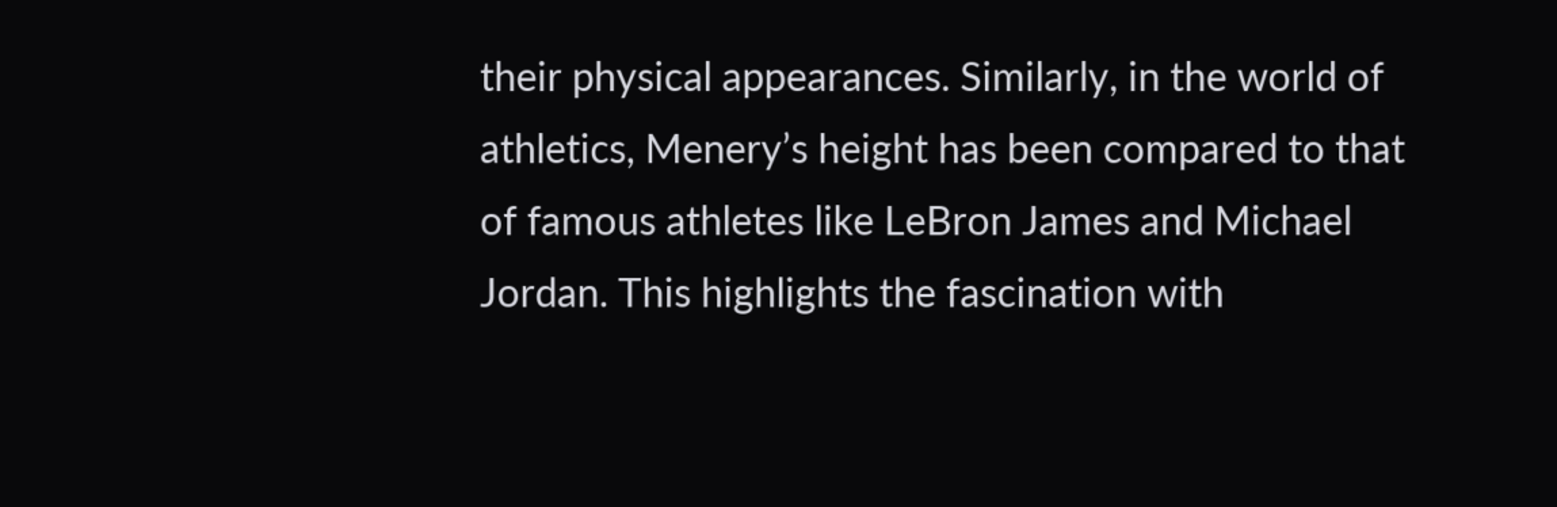their physical appearances. Similarly, in the world of athletics, Menery’s height has been compared to that of famous athletes like LeBron James and Michael Jordan. This highlights the fascination with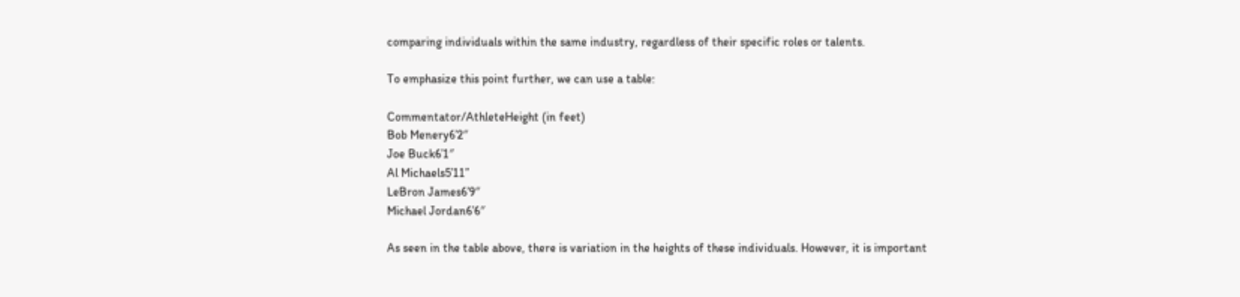comparing individuals within the same industry, regardless of their specific roles or talents.

To emphasize this point further, we can use a table:

Commentator/AthleteHeight (in feet)
Bob Menery6’2″
Joe Buck6’1″
Al Michaels5’11”
LeBron James6’9″
Michael Jordan6’6″

As seen in the table above, there is variation in the heights of these individuals. However, it is important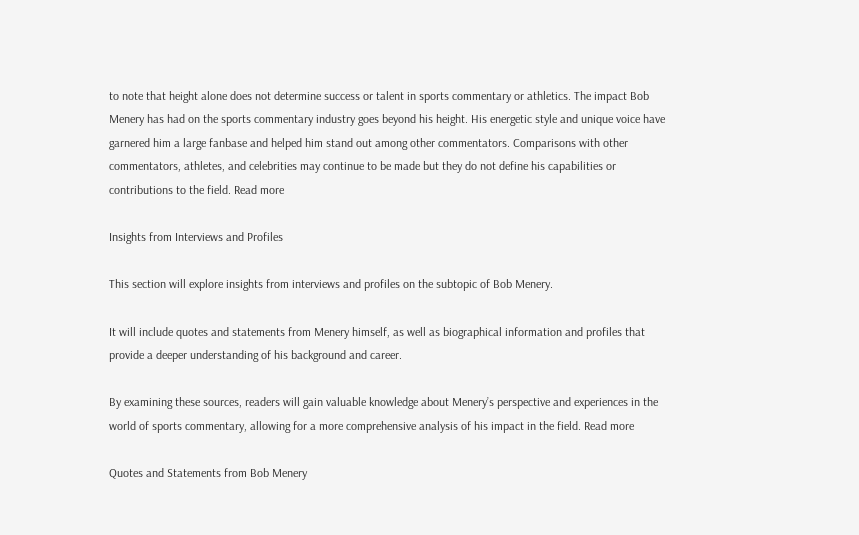to note that height alone does not determine success or talent in sports commentary or athletics. The impact Bob Menery has had on the sports commentary industry goes beyond his height. His energetic style and unique voice have garnered him a large fanbase and helped him stand out among other commentators. Comparisons with other commentators, athletes, and celebrities may continue to be made but they do not define his capabilities or contributions to the field. Read more

Insights from Interviews and Profiles

This section will explore insights from interviews and profiles on the subtopic of Bob Menery.

It will include quotes and statements from Menery himself, as well as biographical information and profiles that provide a deeper understanding of his background and career.

By examining these sources, readers will gain valuable knowledge about Menery’s perspective and experiences in the world of sports commentary, allowing for a more comprehensive analysis of his impact in the field. Read more

Quotes and Statements from Bob Menery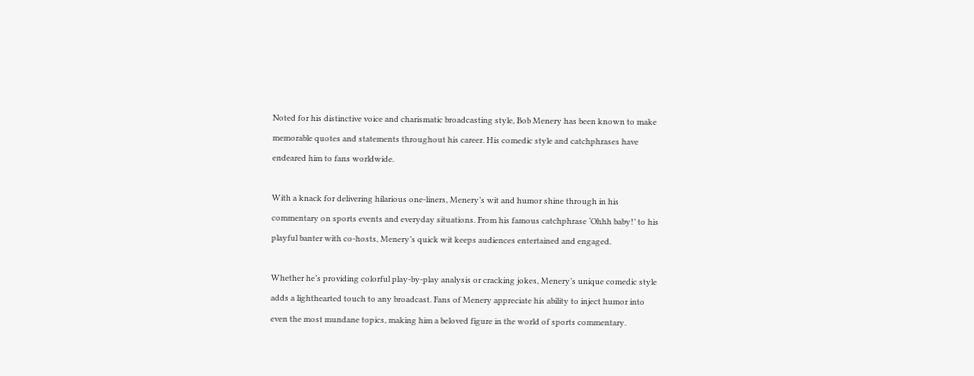Noted for his distinctive voice and charismatic broadcasting style, Bob Menery has been known to make memorable quotes and statements throughout his career. His comedic style and catchphrases have endeared him to fans worldwide.

With a knack for delivering hilarious one-liners, Menery’s wit and humor shine through in his commentary on sports events and everyday situations. From his famous catchphrase ‘Ohhh baby!’ to his playful banter with co-hosts, Menery’s quick wit keeps audiences entertained and engaged.

Whether he’s providing colorful play-by-play analysis or cracking jokes, Menery’s unique comedic style adds a lighthearted touch to any broadcast. Fans of Menery appreciate his ability to inject humor into even the most mundane topics, making him a beloved figure in the world of sports commentary.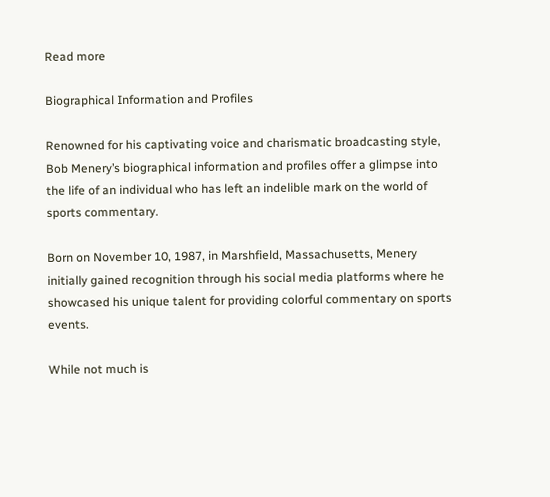Read more

Biographical Information and Profiles

Renowned for his captivating voice and charismatic broadcasting style, Bob Menery’s biographical information and profiles offer a glimpse into the life of an individual who has left an indelible mark on the world of sports commentary.

Born on November 10, 1987, in Marshfield, Massachusetts, Menery initially gained recognition through his social media platforms where he showcased his unique talent for providing colorful commentary on sports events.

While not much is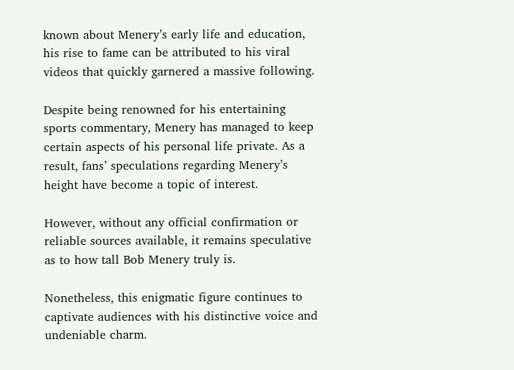known about Menery’s early life and education, his rise to fame can be attributed to his viral videos that quickly garnered a massive following.

Despite being renowned for his entertaining sports commentary, Menery has managed to keep certain aspects of his personal life private. As a result, fans’ speculations regarding Menery’s height have become a topic of interest.

However, without any official confirmation or reliable sources available, it remains speculative as to how tall Bob Menery truly is.

Nonetheless, this enigmatic figure continues to captivate audiences with his distinctive voice and undeniable charm.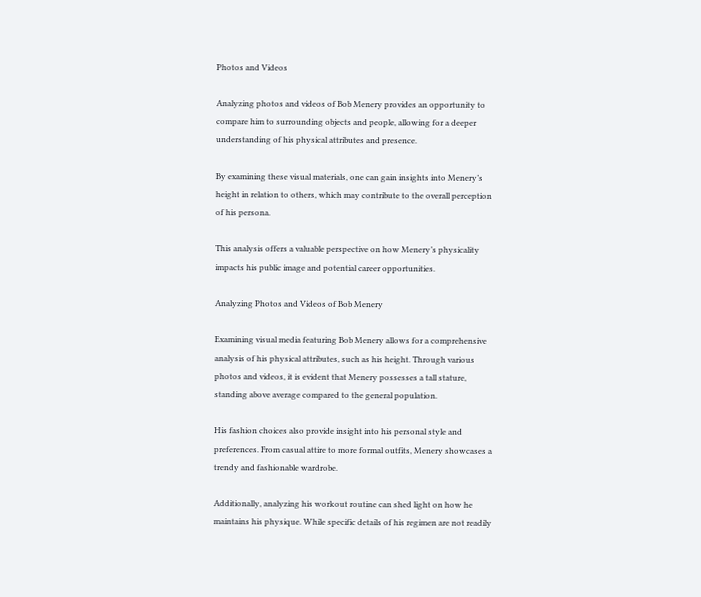Photos and Videos

Analyzing photos and videos of Bob Menery provides an opportunity to compare him to surrounding objects and people, allowing for a deeper understanding of his physical attributes and presence.

By examining these visual materials, one can gain insights into Menery’s height in relation to others, which may contribute to the overall perception of his persona.

This analysis offers a valuable perspective on how Menery’s physicality impacts his public image and potential career opportunities.

Analyzing Photos and Videos of Bob Menery

Examining visual media featuring Bob Menery allows for a comprehensive analysis of his physical attributes, such as his height. Through various photos and videos, it is evident that Menery possesses a tall stature, standing above average compared to the general population.

His fashion choices also provide insight into his personal style and preferences. From casual attire to more formal outfits, Menery showcases a trendy and fashionable wardrobe.

Additionally, analyzing his workout routine can shed light on how he maintains his physique. While specific details of his regimen are not readily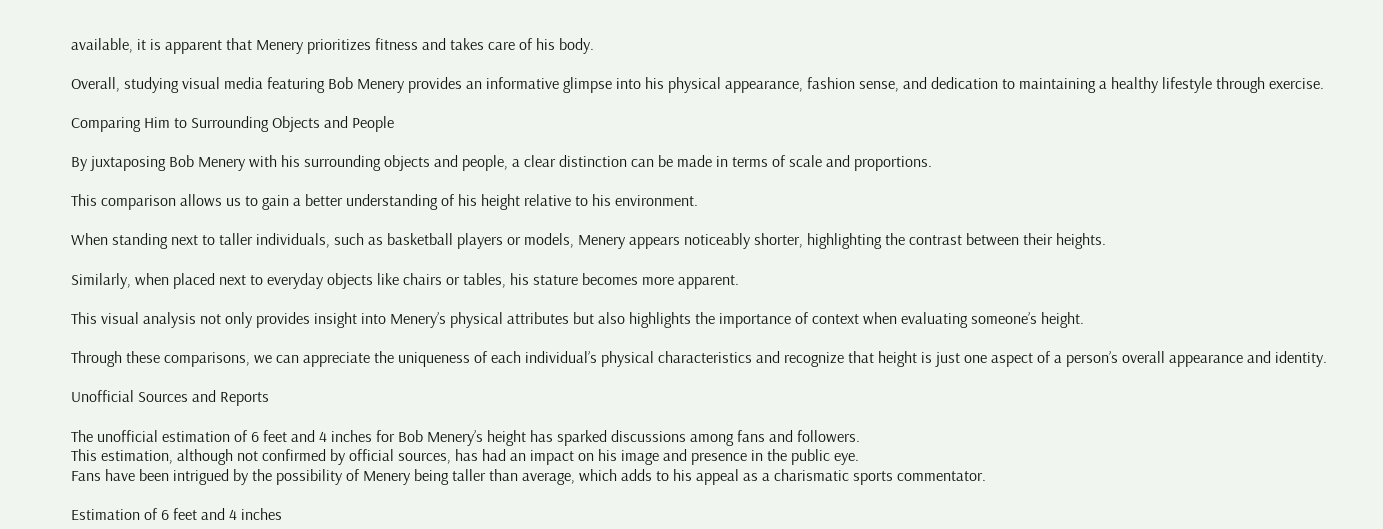available, it is apparent that Menery prioritizes fitness and takes care of his body.

Overall, studying visual media featuring Bob Menery provides an informative glimpse into his physical appearance, fashion sense, and dedication to maintaining a healthy lifestyle through exercise.

Comparing Him to Surrounding Objects and People

By juxtaposing Bob Menery with his surrounding objects and people, a clear distinction can be made in terms of scale and proportions.

This comparison allows us to gain a better understanding of his height relative to his environment.

When standing next to taller individuals, such as basketball players or models, Menery appears noticeably shorter, highlighting the contrast between their heights.

Similarly, when placed next to everyday objects like chairs or tables, his stature becomes more apparent.

This visual analysis not only provides insight into Menery’s physical attributes but also highlights the importance of context when evaluating someone’s height.

Through these comparisons, we can appreciate the uniqueness of each individual’s physical characteristics and recognize that height is just one aspect of a person’s overall appearance and identity.

Unofficial Sources and Reports

The unofficial estimation of 6 feet and 4 inches for Bob Menery’s height has sparked discussions among fans and followers.
This estimation, although not confirmed by official sources, has had an impact on his image and presence in the public eye.
Fans have been intrigued by the possibility of Menery being taller than average, which adds to his appeal as a charismatic sports commentator.

Estimation of 6 feet and 4 inches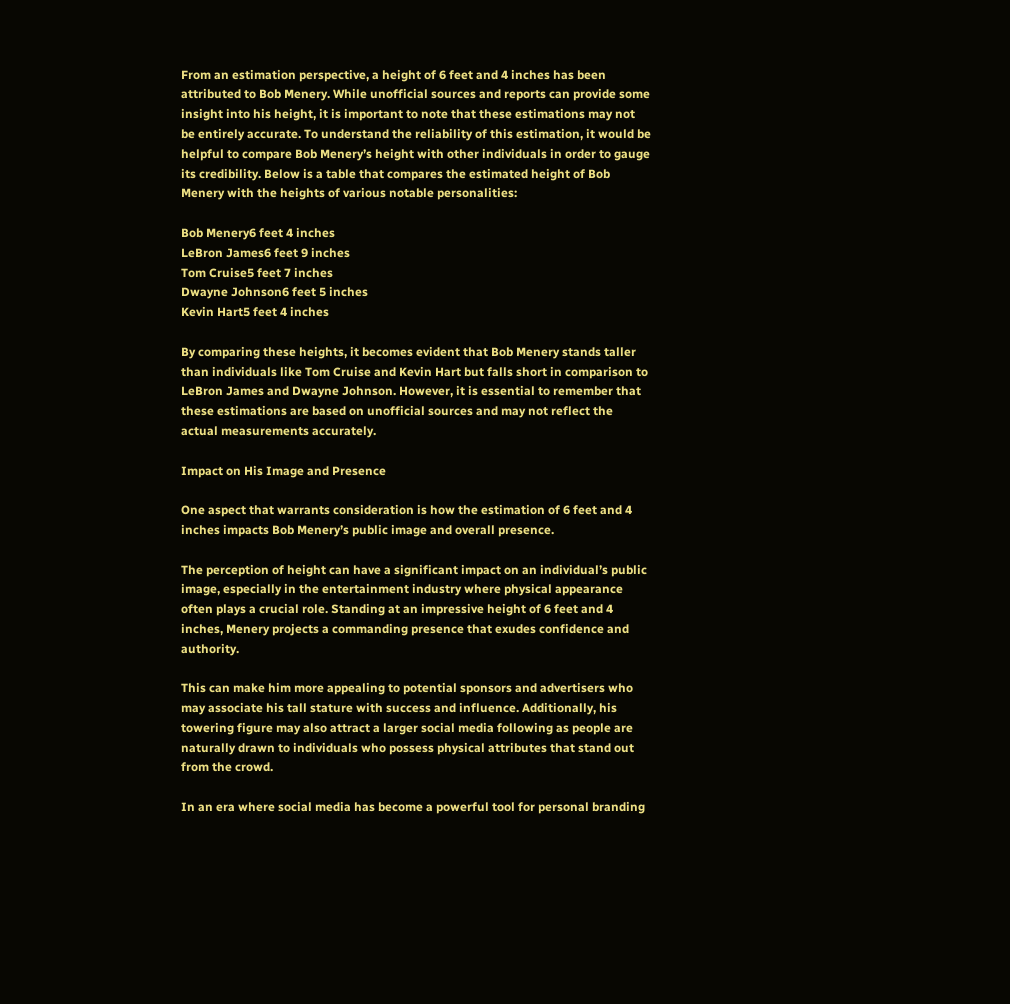From an estimation perspective, a height of 6 feet and 4 inches has been attributed to Bob Menery. While unofficial sources and reports can provide some insight into his height, it is important to note that these estimations may not be entirely accurate. To understand the reliability of this estimation, it would be helpful to compare Bob Menery’s height with other individuals in order to gauge its credibility. Below is a table that compares the estimated height of Bob Menery with the heights of various notable personalities:

Bob Menery6 feet 4 inches
LeBron James6 feet 9 inches
Tom Cruise5 feet 7 inches
Dwayne Johnson6 feet 5 inches
Kevin Hart5 feet 4 inches

By comparing these heights, it becomes evident that Bob Menery stands taller than individuals like Tom Cruise and Kevin Hart but falls short in comparison to LeBron James and Dwayne Johnson. However, it is essential to remember that these estimations are based on unofficial sources and may not reflect the actual measurements accurately.

Impact on His Image and Presence

One aspect that warrants consideration is how the estimation of 6 feet and 4 inches impacts Bob Menery’s public image and overall presence.

The perception of height can have a significant impact on an individual’s public image, especially in the entertainment industry where physical appearance often plays a crucial role. Standing at an impressive height of 6 feet and 4 inches, Menery projects a commanding presence that exudes confidence and authority.

This can make him more appealing to potential sponsors and advertisers who may associate his tall stature with success and influence. Additionally, his towering figure may also attract a larger social media following as people are naturally drawn to individuals who possess physical attributes that stand out from the crowd.

In an era where social media has become a powerful tool for personal branding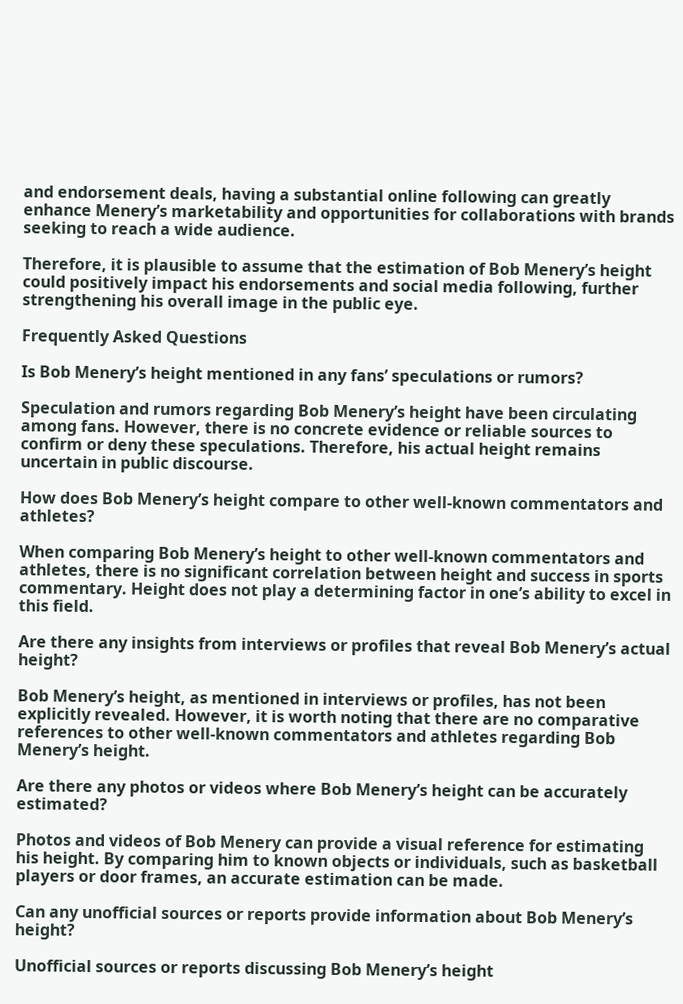and endorsement deals, having a substantial online following can greatly enhance Menery’s marketability and opportunities for collaborations with brands seeking to reach a wide audience.

Therefore, it is plausible to assume that the estimation of Bob Menery’s height could positively impact his endorsements and social media following, further strengthening his overall image in the public eye.

Frequently Asked Questions

Is Bob Menery’s height mentioned in any fans’ speculations or rumors?

Speculation and rumors regarding Bob Menery’s height have been circulating among fans. However, there is no concrete evidence or reliable sources to confirm or deny these speculations. Therefore, his actual height remains uncertain in public discourse.

How does Bob Menery’s height compare to other well-known commentators and athletes?

When comparing Bob Menery’s height to other well-known commentators and athletes, there is no significant correlation between height and success in sports commentary. Height does not play a determining factor in one’s ability to excel in this field.

Are there any insights from interviews or profiles that reveal Bob Menery’s actual height?

Bob Menery’s height, as mentioned in interviews or profiles, has not been explicitly revealed. However, it is worth noting that there are no comparative references to other well-known commentators and athletes regarding Bob Menery’s height.

Are there any photos or videos where Bob Menery’s height can be accurately estimated?

Photos and videos of Bob Menery can provide a visual reference for estimating his height. By comparing him to known objects or individuals, such as basketball players or door frames, an accurate estimation can be made.

Can any unofficial sources or reports provide information about Bob Menery’s height?

Unofficial sources or reports discussing Bob Menery’s height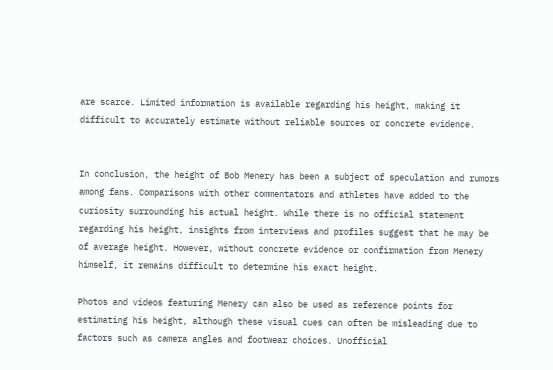are scarce. Limited information is available regarding his height, making it difficult to accurately estimate without reliable sources or concrete evidence.


In conclusion, the height of Bob Menery has been a subject of speculation and rumors among fans. Comparisons with other commentators and athletes have added to the curiosity surrounding his actual height. While there is no official statement regarding his height, insights from interviews and profiles suggest that he may be of average height. However, without concrete evidence or confirmation from Menery himself, it remains difficult to determine his exact height.

Photos and videos featuring Menery can also be used as reference points for estimating his height, although these visual cues can often be misleading due to factors such as camera angles and footwear choices. Unofficial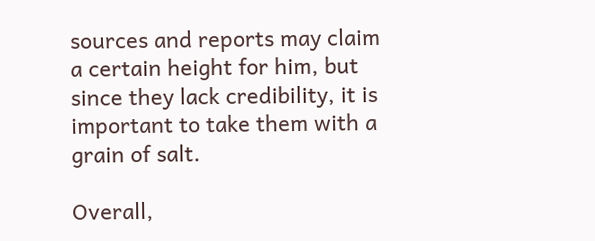sources and reports may claim a certain height for him, but since they lack credibility, it is important to take them with a grain of salt.

Overall,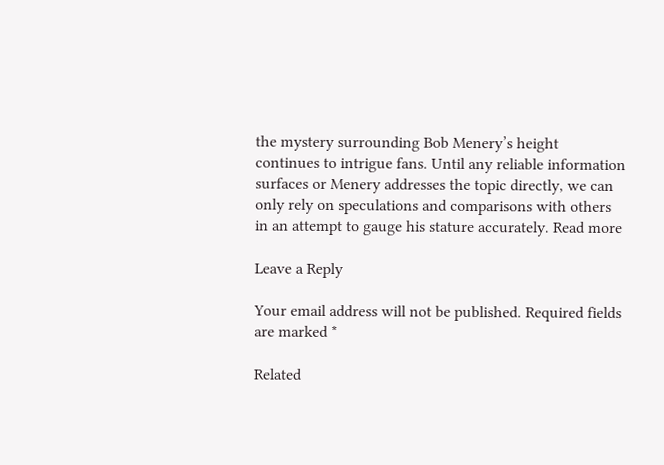the mystery surrounding Bob Menery’s height continues to intrigue fans. Until any reliable information surfaces or Menery addresses the topic directly, we can only rely on speculations and comparisons with others in an attempt to gauge his stature accurately. Read more

Leave a Reply

Your email address will not be published. Required fields are marked *

Related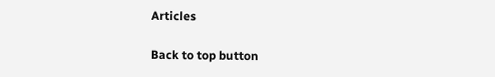Articles

Back to top button